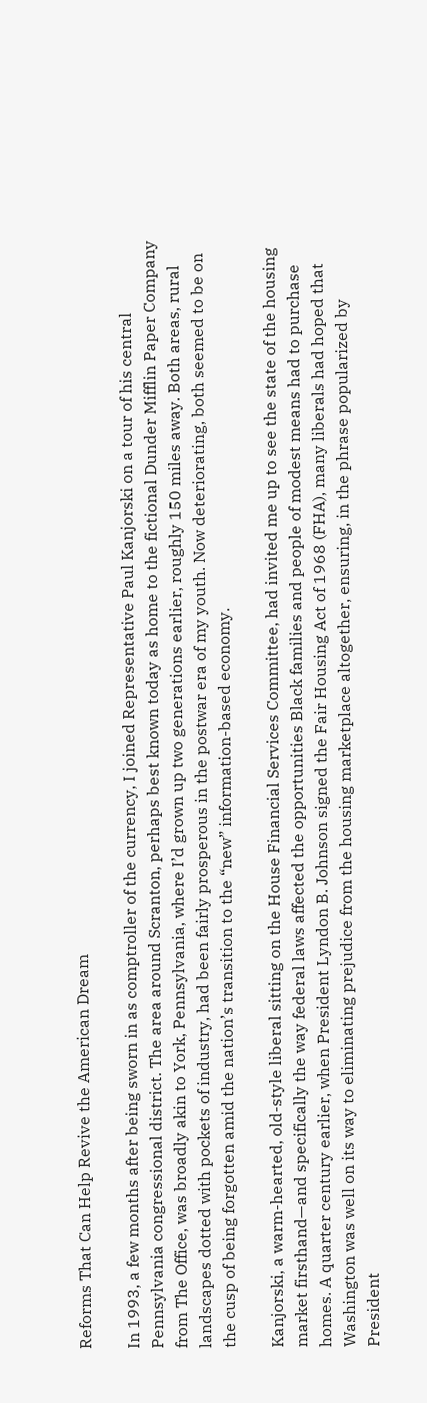Reforms That Can Help Revive the American Dream

In 1993, a few months after being sworn in as comptroller of the currency, I joined Representative Paul Kanjorski on a tour of his central Pennsylvania congressional district. The area around Scranton, perhaps best known today as home to the fictional Dunder Mifflin Paper Company from The Office, was broadly akin to York, Pennsylvania, where I’d grown up two generations earlier, roughly 150 miles away. Both areas, rural landscapes dotted with pockets of industry, had been fairly prosperous in the postwar era of my youth. Now deteriorating, both seemed to be on the cusp of being forgotten amid the nation’s transition to the “new” information-based economy.

Kanjorski, a warm-hearted, old-style liberal sitting on the House Financial Services Committee, had invited me up to see the state of the housing market firsthand—and specifically the way federal laws affected the opportunities Black families and people of modest means had to purchase homes. A quarter century earlier, when President Lyndon B. Johnson signed the Fair Housing Act of 1968 (FHA), many liberals had hoped that Washington was well on its way to eliminating prejudice from the housing marketplace altogether, ensuring, in the phrase popularized by President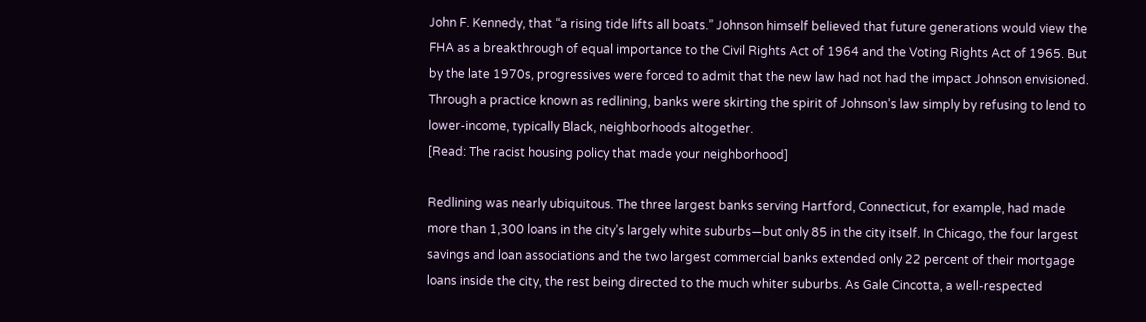John F. Kennedy, that “a rising tide lifts all boats.” Johnson himself believed that future generations would view the FHA as a breakthrough of equal importance to the Civil Rights Act of 1964 and the Voting Rights Act of 1965. But by the late 1970s, progressives were forced to admit that the new law had not had the impact Johnson envisioned. Through a practice known as redlining, banks were skirting the spirit of Johnson’s law simply by refusing to lend to lower-income, typically Black, neighborhoods altogether.
[Read: The racist housing policy that made your neighborhood]

Redlining was nearly ubiquitous. The three largest banks serving Hartford, Connecticut, for example, had made more than 1,300 loans in the city’s largely white suburbs—but only 85 in the city itself. In Chicago, the four largest savings and loan associations and the two largest commercial banks extended only 22 percent of their mortgage loans inside the city, the rest being directed to the much whiter suburbs. As Gale Cincotta, a well-respected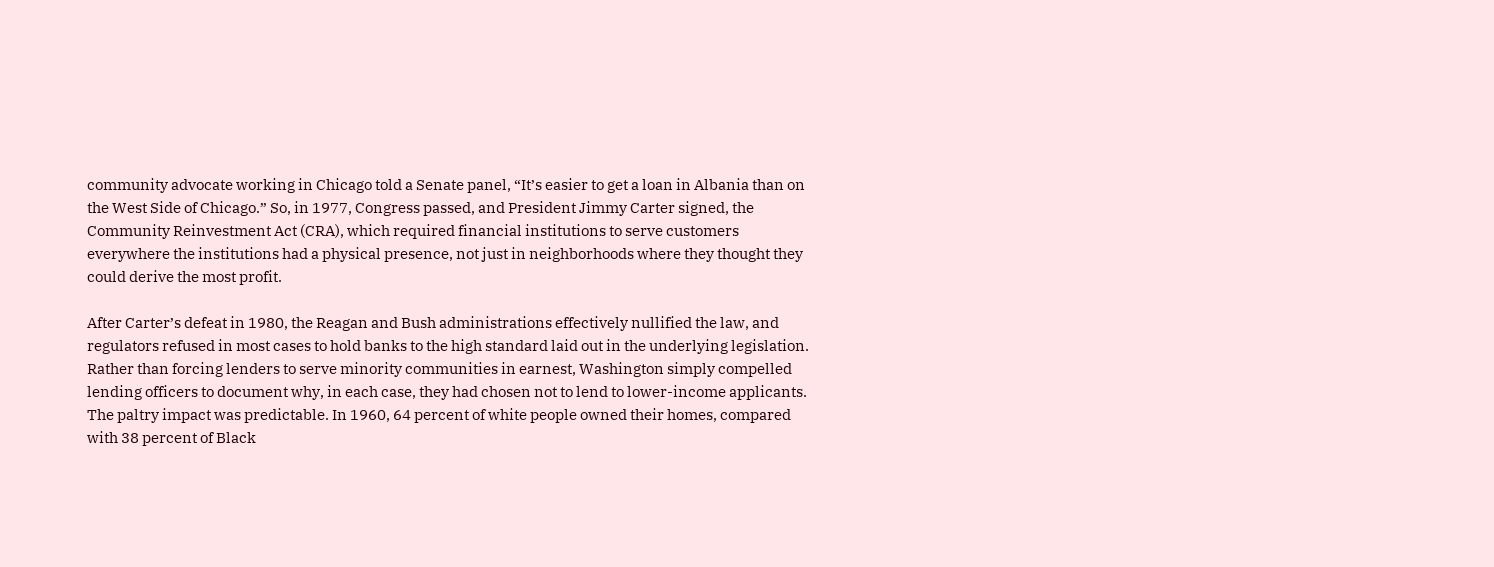community advocate working in Chicago told a Senate panel, “It’s easier to get a loan in Albania than on the West Side of Chicago.” So, in 1977, Congress passed, and President Jimmy Carter signed, the Community Reinvestment Act (CRA), which required financial institutions to serve customers everywhere the institutions had a physical presence, not just in neighborhoods where they thought they could derive the most profit.

After Carter’s defeat in 1980, the Reagan and Bush administrations effectively nullified the law, and regulators refused in most cases to hold banks to the high standard laid out in the underlying legislation. Rather than forcing lenders to serve minority communities in earnest, Washington simply compelled lending officers to document why, in each case, they had chosen not to lend to lower-income applicants. The paltry impact was predictable. In 1960, 64 percent of white people owned their homes, compared with 38 percent of Black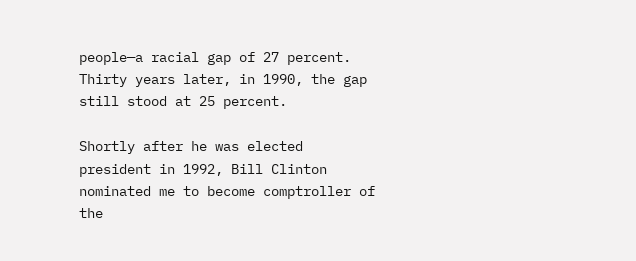people—a racial gap of 27 percent. Thirty years later, in 1990, the gap still stood at 25 percent.

Shortly after he was elected president in 1992, Bill Clinton nominated me to become comptroller of the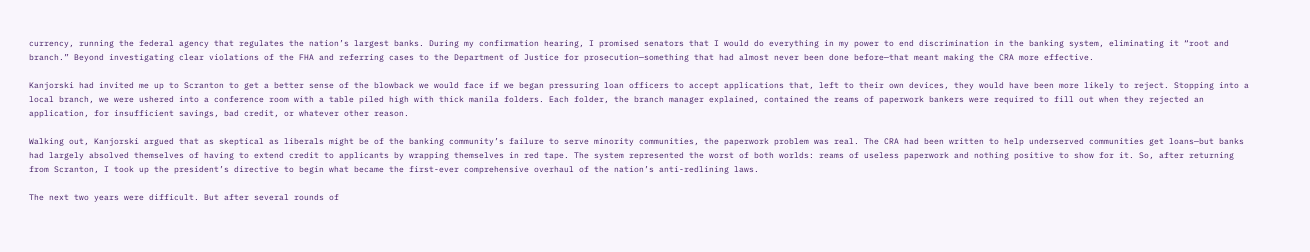currency, running the federal agency that regulates the nation’s largest banks. During my confirmation hearing, I promised senators that I would do everything in my power to end discrimination in the banking system, eliminating it “root and branch.” Beyond investigating clear violations of the FHA and referring cases to the Department of Justice for prosecution—something that had almost never been done before—that meant making the CRA more effective.

Kanjorski had invited me up to Scranton to get a better sense of the blowback we would face if we began pressuring loan officers to accept applications that, left to their own devices, they would have been more likely to reject. Stopping into a local branch, we were ushered into a conference room with a table piled high with thick manila folders. Each folder, the branch manager explained, contained the reams of paperwork bankers were required to fill out when they rejected an application, for insufficient savings, bad credit, or whatever other reason.

Walking out, Kanjorski argued that as skeptical as liberals might be of the banking community’s failure to serve minority communities, the paperwork problem was real. The CRA had been written to help underserved communities get loans—but banks had largely absolved themselves of having to extend credit to applicants by wrapping themselves in red tape. The system represented the worst of both worlds: reams of useless paperwork and nothing positive to show for it. So, after returning from Scranton, I took up the president’s directive to begin what became the first-ever comprehensive overhaul of the nation’s anti-redlining laws.

The next two years were difficult. But after several rounds of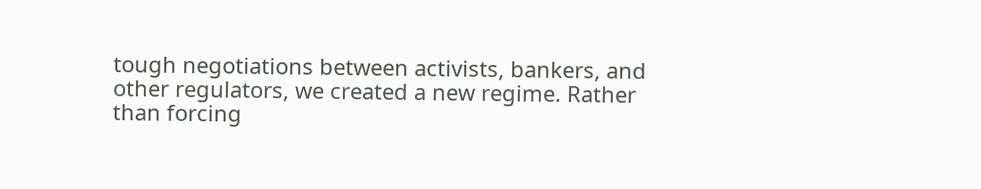tough negotiations between activists, bankers, and other regulators, we created a new regime. Rather than forcing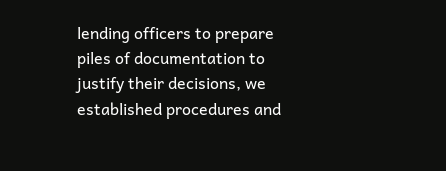lending officers to prepare piles of documentation to justify their decisions, we established procedures and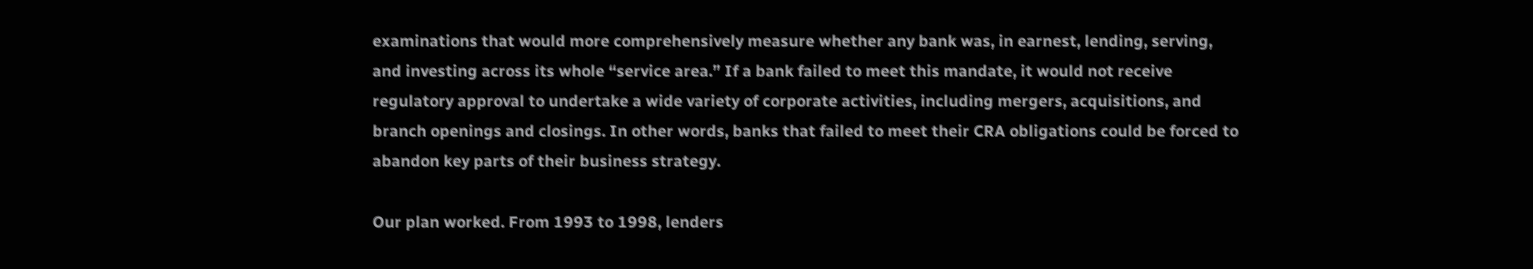examinations that would more comprehensively measure whether any bank was, in earnest, lending, serving, and investing across its whole “service area.” If a bank failed to meet this mandate, it would not receive regulatory approval to undertake a wide variety of corporate activities, including mergers, acquisitions, and branch openings and closings. In other words, banks that failed to meet their CRA obligations could be forced to abandon key parts of their business strategy.

Our plan worked. From 1993 to 1998, lenders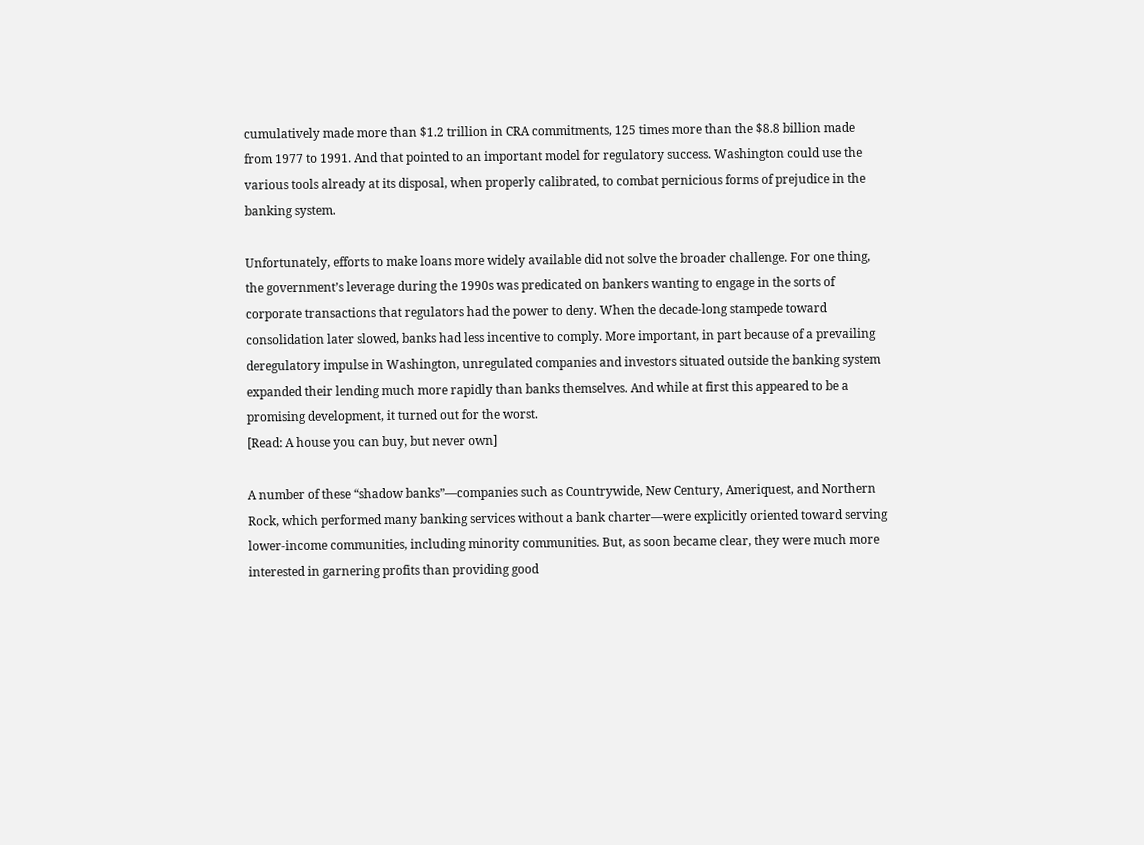cumulatively made more than $1.2 trillion in CRA commitments, 125 times more than the $8.8 billion made from 1977 to 1991. And that pointed to an important model for regulatory success. Washington could use the various tools already at its disposal, when properly calibrated, to combat pernicious forms of prejudice in the banking system.

Unfortunately, efforts to make loans more widely available did not solve the broader challenge. For one thing, the government’s leverage during the 1990s was predicated on bankers wanting to engage in the sorts of corporate transactions that regulators had the power to deny. When the decade-long stampede toward consolidation later slowed, banks had less incentive to comply. More important, in part because of a prevailing deregulatory impulse in Washington, unregulated companies and investors situated outside the banking system expanded their lending much more rapidly than banks themselves. And while at first this appeared to be a promising development, it turned out for the worst.
[Read: A house you can buy, but never own]

A number of these “shadow banks”—companies such as Countrywide, New Century, Ameriquest, and Northern Rock, which performed many banking services without a bank charter—were explicitly oriented toward serving lower-income communities, including minority communities. But, as soon became clear, they were much more interested in garnering profits than providing good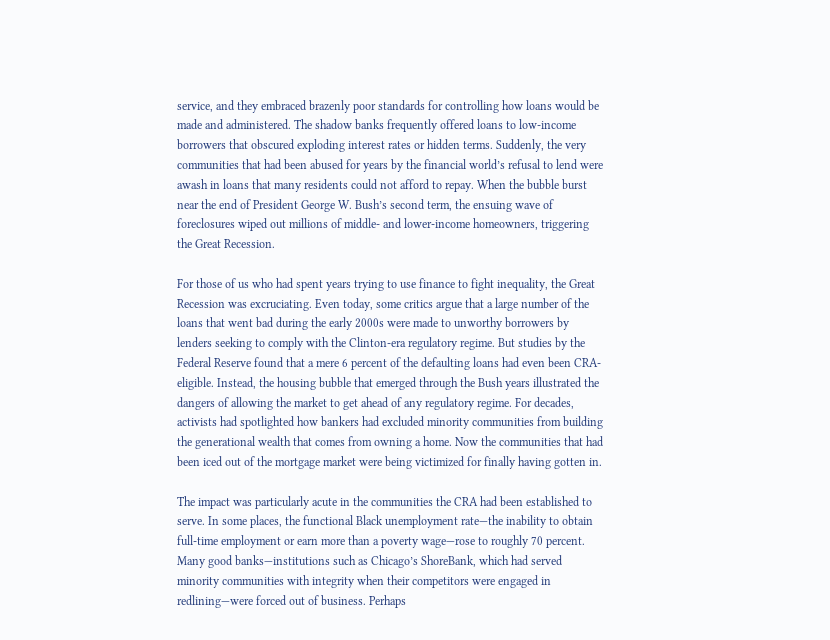service, and they embraced brazenly poor standards for controlling how loans would be made and administered. The shadow banks frequently offered loans to low-income borrowers that obscured exploding interest rates or hidden terms. Suddenly, the very communities that had been abused for years by the financial world’s refusal to lend were awash in loans that many residents could not afford to repay. When the bubble burst near the end of President George W. Bush’s second term, the ensuing wave of foreclosures wiped out millions of middle- and lower-income homeowners, triggering the Great Recession.

For those of us who had spent years trying to use finance to fight inequality, the Great Recession was excruciating. Even today, some critics argue that a large number of the loans that went bad during the early 2000s were made to unworthy borrowers by lenders seeking to comply with the Clinton-era regulatory regime. But studies by the Federal Reserve found that a mere 6 percent of the defaulting loans had even been CRA-eligible. Instead, the housing bubble that emerged through the Bush years illustrated the dangers of allowing the market to get ahead of any regulatory regime. For decades, activists had spotlighted how bankers had excluded minority communities from building the generational wealth that comes from owning a home. Now the communities that had been iced out of the mortgage market were being victimized for finally having gotten in.

The impact was particularly acute in the communities the CRA had been established to serve. In some places, the functional Black unemployment rate—the inability to obtain full-time employment or earn more than a poverty wage—rose to roughly 70 percent. Many good banks—institutions such as Chicago’s ShoreBank, which had served minority communities with integrity when their competitors were engaged in redlining—were forced out of business. Perhaps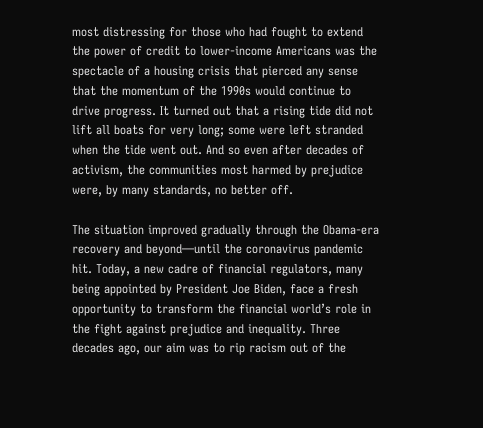most distressing for those who had fought to extend the power of credit to lower-income Americans was the spectacle of a housing crisis that pierced any sense that the momentum of the 1990s would continue to drive progress. It turned out that a rising tide did not lift all boats for very long; some were left stranded when the tide went out. And so even after decades of activism, the communities most harmed by prejudice were, by many standards, no better off.

The situation improved gradually through the Obama-era recovery and beyond—until the coronavirus pandemic hit. Today, a new cadre of financial regulators, many being appointed by President Joe Biden, face a fresh opportunity to transform the financial world’s role in the fight against prejudice and inequality. Three decades ago, our aim was to rip racism out of the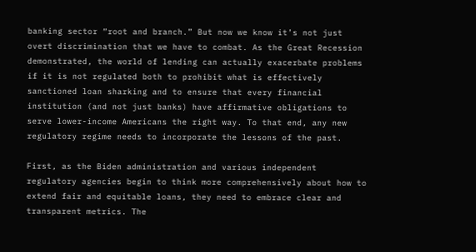banking sector “root and branch.” But now we know it’s not just overt discrimination that we have to combat. As the Great Recession demonstrated, the world of lending can actually exacerbate problems if it is not regulated both to prohibit what is effectively sanctioned loan sharking and to ensure that every financial institution (and not just banks) have affirmative obligations to serve lower-income Americans the right way. To that end, any new regulatory regime needs to incorporate the lessons of the past.

First, as the Biden administration and various independent regulatory agencies begin to think more comprehensively about how to extend fair and equitable loans, they need to embrace clear and transparent metrics. The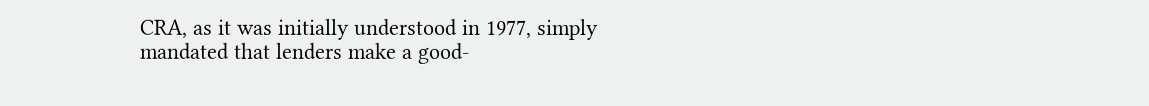CRA, as it was initially understood in 1977, simply mandated that lenders make a good-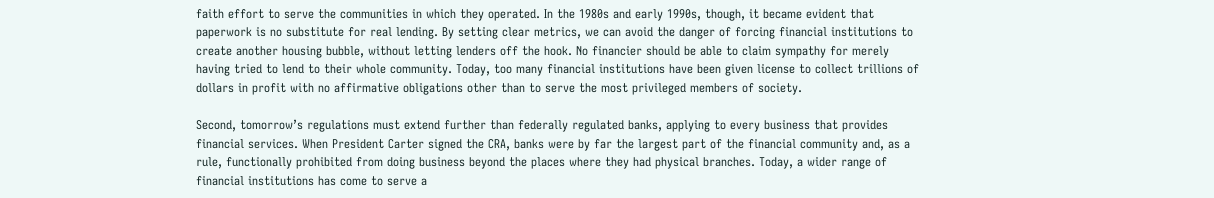faith effort to serve the communities in which they operated. In the 1980s and early 1990s, though, it became evident that paperwork is no substitute for real lending. By setting clear metrics, we can avoid the danger of forcing financial institutions to create another housing bubble, without letting lenders off the hook. No financier should be able to claim sympathy for merely having tried to lend to their whole community. Today, too many financial institutions have been given license to collect trillions of dollars in profit with no affirmative obligations other than to serve the most privileged members of society.

Second, tomorrow’s regulations must extend further than federally regulated banks, applying to every business that provides financial services. When President Carter signed the CRA, banks were by far the largest part of the financial community and, as a rule, functionally prohibited from doing business beyond the places where they had physical branches. Today, a wider range of financial institutions has come to serve a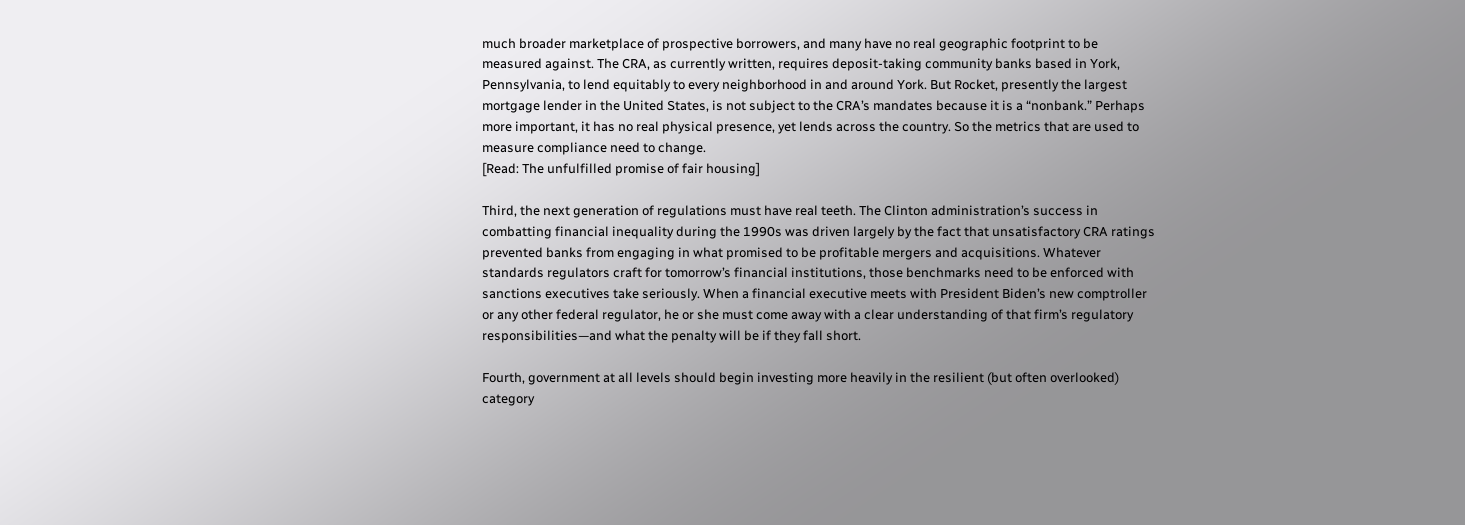much broader marketplace of prospective borrowers, and many have no real geographic footprint to be measured against. The CRA, as currently written, requires deposit-taking community banks based in York, Pennsylvania, to lend equitably to every neighborhood in and around York. But Rocket, presently the largest mortgage lender in the United States, is not subject to the CRA’s mandates because it is a “nonbank.” Perhaps more important, it has no real physical presence, yet lends across the country. So the metrics that are used to measure compliance need to change.
[Read: The unfulfilled promise of fair housing]

Third, the next generation of regulations must have real teeth. The Clinton administration’s success in combatting financial inequality during the 1990s was driven largely by the fact that unsatisfactory CRA ratings prevented banks from engaging in what promised to be profitable mergers and acquisitions. Whatever standards regulators craft for tomorrow’s financial institutions, those benchmarks need to be enforced with sanctions executives take seriously. When a financial executive meets with President Biden’s new comptroller or any other federal regulator, he or she must come away with a clear understanding of that firm’s regulatory responsibilities—and what the penalty will be if they fall short.

Fourth, government at all levels should begin investing more heavily in the resilient (but often overlooked) category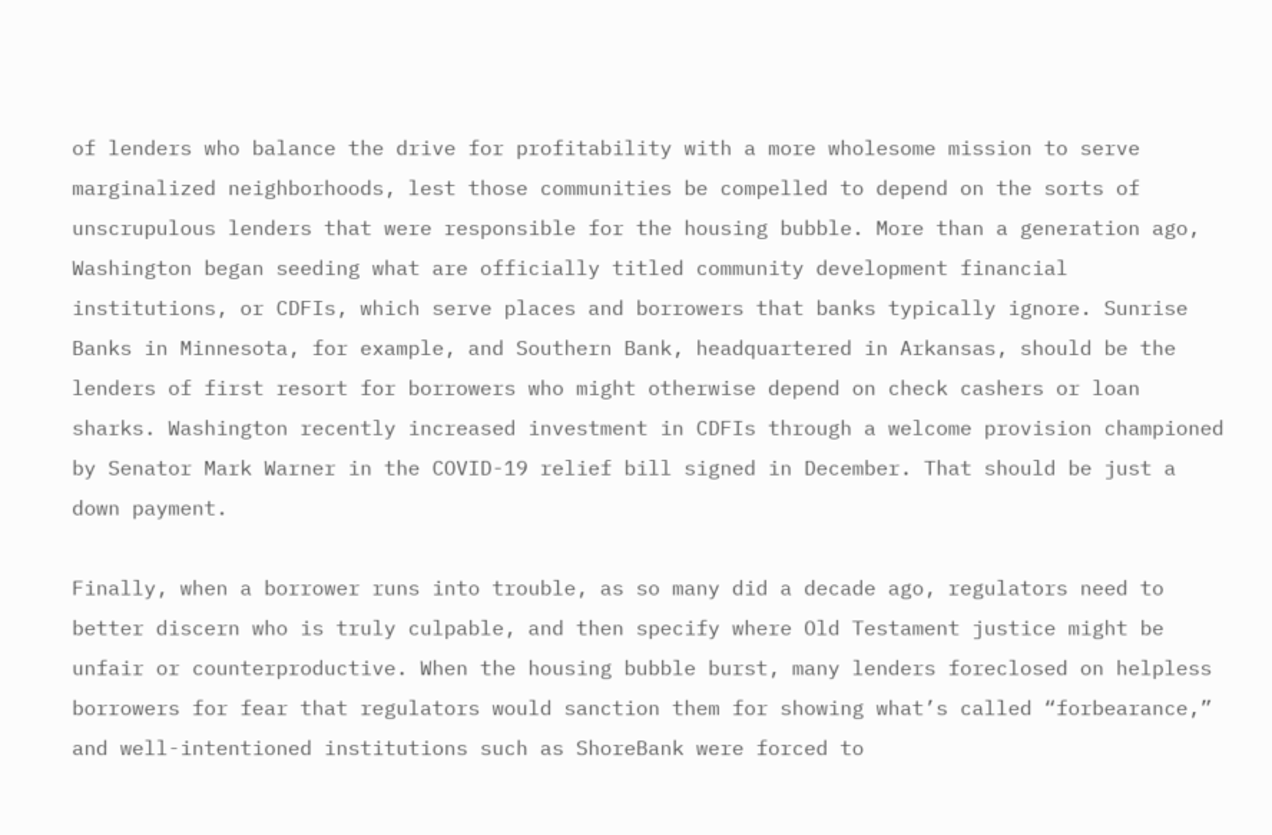of lenders who balance the drive for profitability with a more wholesome mission to serve marginalized neighborhoods, lest those communities be compelled to depend on the sorts of unscrupulous lenders that were responsible for the housing bubble. More than a generation ago, Washington began seeding what are officially titled community development financial institutions, or CDFIs, which serve places and borrowers that banks typically ignore. Sunrise Banks in Minnesota, for example, and Southern Bank, headquartered in Arkansas, should be the lenders of first resort for borrowers who might otherwise depend on check cashers or loan sharks. Washington recently increased investment in CDFIs through a welcome provision championed by Senator Mark Warner in the COVID-19 relief bill signed in December. That should be just a down payment.

Finally, when a borrower runs into trouble, as so many did a decade ago, regulators need to better discern who is truly culpable, and then specify where Old Testament justice might be unfair or counterproductive. When the housing bubble burst, many lenders foreclosed on helpless borrowers for fear that regulators would sanction them for showing what’s called “forbearance,” and well-intentioned institutions such as ShoreBank were forced to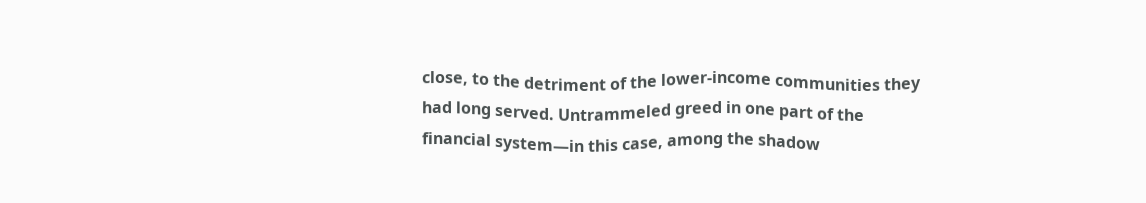close, to the detriment of the lower-income communities they had long served. Untrammeled greed in one part of the financial system—in this case, among the shadow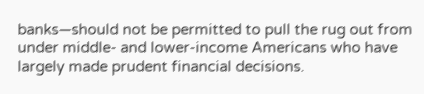banks—should not be permitted to pull the rug out from under middle- and lower-income Americans who have largely made prudent financial decisions.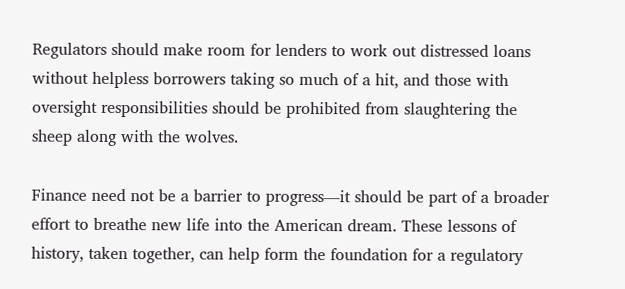Regulators should make room for lenders to work out distressed loans without helpless borrowers taking so much of a hit, and those with oversight responsibilities should be prohibited from slaughtering the sheep along with the wolves.

Finance need not be a barrier to progress—it should be part of a broader effort to breathe new life into the American dream. These lessons of history, taken together, can help form the foundation for a regulatory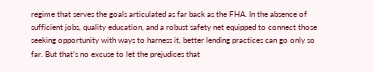regime that serves the goals articulated as far back as the FHA. In the absence of sufficient jobs, quality education, and a robust safety net equipped to connect those seeking opportunity with ways to harness it, better lending practices can go only so far. But that’s no excuse to let the prejudices that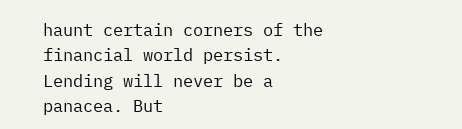haunt certain corners of the financial world persist. Lending will never be a panacea. But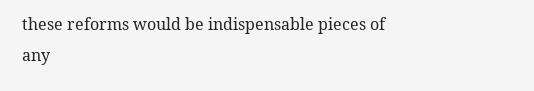these reforms would be indispensable pieces of any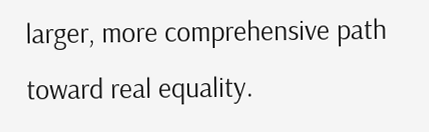larger, more comprehensive path toward real equality.